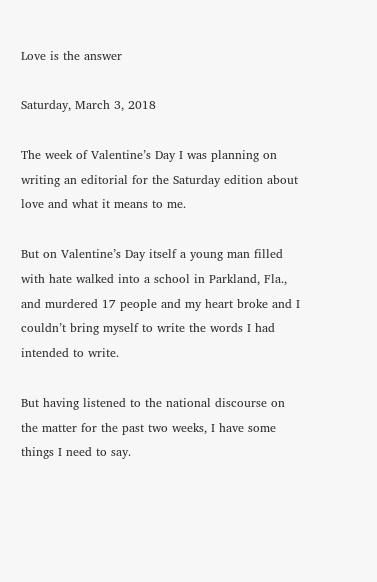Love is the answer

Saturday, March 3, 2018

The week of Valentine’s Day I was planning on writing an editorial for the Saturday edition about love and what it means to me.

But on Valentine’s Day itself a young man filled with hate walked into a school in Parkland, Fla., and murdered 17 people and my heart broke and I couldn’t bring myself to write the words I had intended to write.

But having listened to the national discourse on the matter for the past two weeks, I have some things I need to say.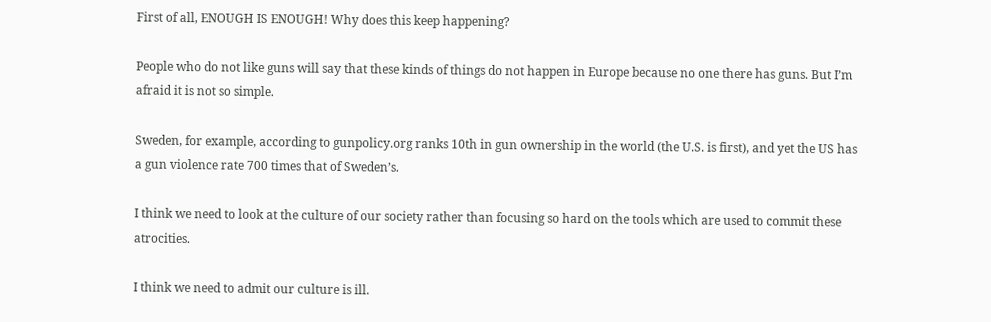First of all, ENOUGH IS ENOUGH! Why does this keep happening?

People who do not like guns will say that these kinds of things do not happen in Europe because no one there has guns. But I’m afraid it is not so simple.

Sweden, for example, according to gunpolicy.org ranks 10th in gun ownership in the world (the U.S. is first), and yet the US has a gun violence rate 700 times that of Sweden’s.

I think we need to look at the culture of our society rather than focusing so hard on the tools which are used to commit these atrocities.

I think we need to admit our culture is ill.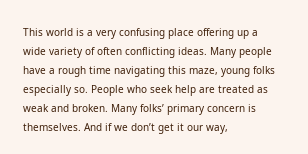This world is a very confusing place offering up a wide variety of often conflicting ideas. Many people have a rough time navigating this maze, young folks especially so. People who seek help are treated as weak and broken. Many folks’ primary concern is themselves. And if we don’t get it our way,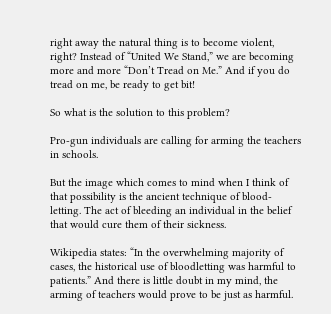right away the natural thing is to become violent, right? Instead of “United We Stand,” we are becoming more and more “Don’t Tread on Me.” And if you do tread on me, be ready to get bit!

So what is the solution to this problem?

Pro-gun individuals are calling for arming the teachers in schools.

But the image which comes to mind when I think of that possibility is the ancient technique of blood-letting. The act of bleeding an individual in the belief that would cure them of their sickness.

Wikipedia states: “In the overwhelming majority of cases, the historical use of bloodletting was harmful to patients.” And there is little doubt in my mind, the arming of teachers would prove to be just as harmful.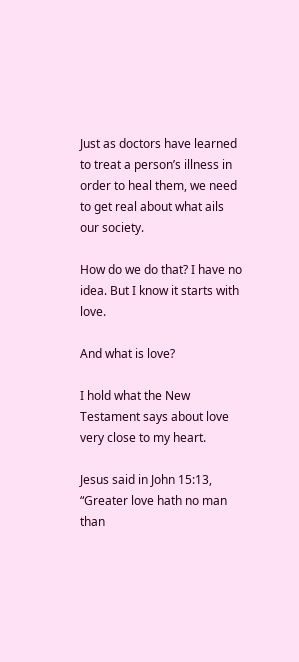Just as doctors have learned to treat a person’s illness in order to heal them, we need to get real about what ails our society.

How do we do that? I have no idea. But I know it starts with love.

And what is love?

I hold what the New Testament says about love very close to my heart.

Jesus said in John 15:13, “Greater love hath no man than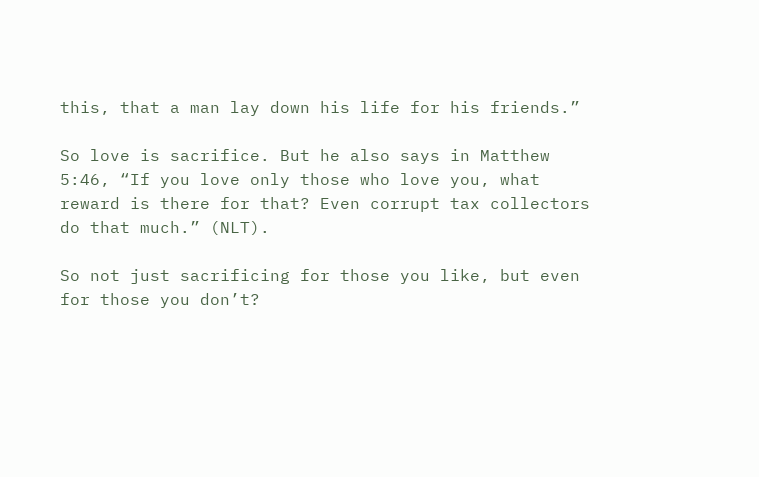this, that a man lay down his life for his friends.”

So love is sacrifice. But he also says in Matthew 5:46, “If you love only those who love you, what reward is there for that? Even corrupt tax collectors do that much.” (NLT).

So not just sacrificing for those you like, but even for those you don’t?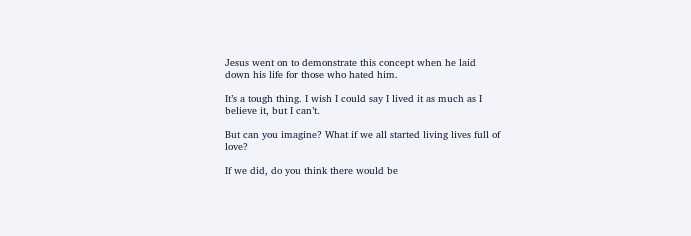Jesus went on to demonstrate this concept when he laid down his life for those who hated him.

It’s a tough thing. I wish I could say I lived it as much as I believe it, but I can’t.

But can you imagine? What if we all started living lives full of love?

If we did, do you think there would be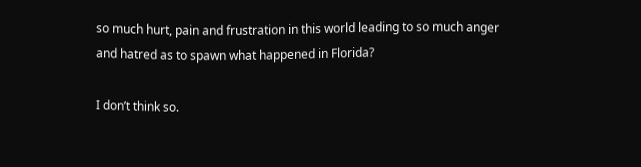so much hurt, pain and frustration in this world leading to so much anger and hatred as to spawn what happened in Florida?

I don’t think so.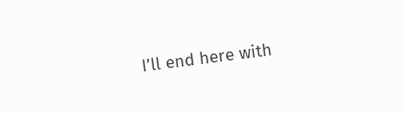I’ll end here with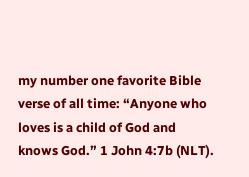my number one favorite Bible verse of all time: “Anyone who loves is a child of God and knows God.” 1 John 4:7b (NLT).